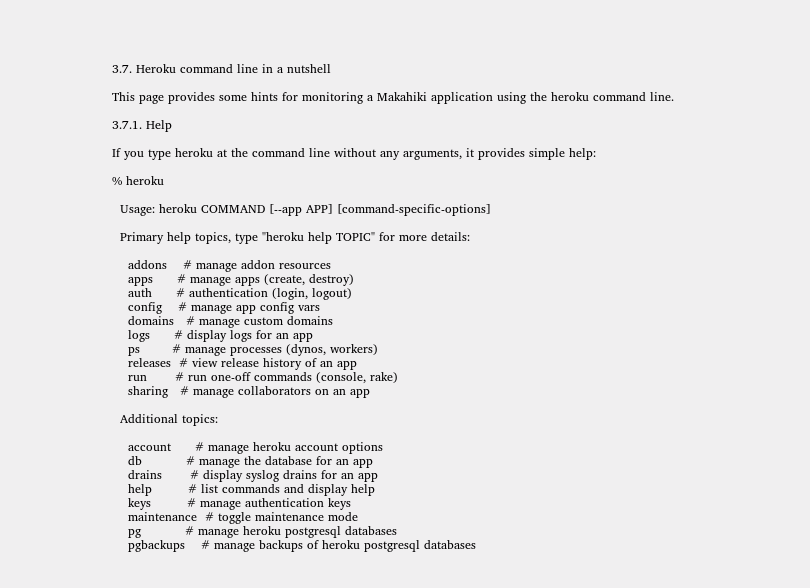3.7. Heroku command line in a nutshell

This page provides some hints for monitoring a Makahiki application using the heroku command line.

3.7.1. Help

If you type heroku at the command line without any arguments, it provides simple help:

% heroku

  Usage: heroku COMMAND [--app APP] [command-specific-options]

  Primary help topics, type "heroku help TOPIC" for more details:

    addons    # manage addon resources
    apps      # manage apps (create, destroy)
    auth      # authentication (login, logout)
    config    # manage app config vars
    domains   # manage custom domains
    logs      # display logs for an app
    ps        # manage processes (dynos, workers)
    releases  # view release history of an app
    run       # run one-off commands (console, rake)
    sharing   # manage collaborators on an app

  Additional topics:

    account      # manage heroku account options
    db           # manage the database for an app
    drains       # display syslog drains for an app
    help         # list commands and display help
    keys         # manage authentication keys
    maintenance  # toggle maintenance mode
    pg           # manage heroku postgresql databases
    pgbackups    # manage backups of heroku postgresql databases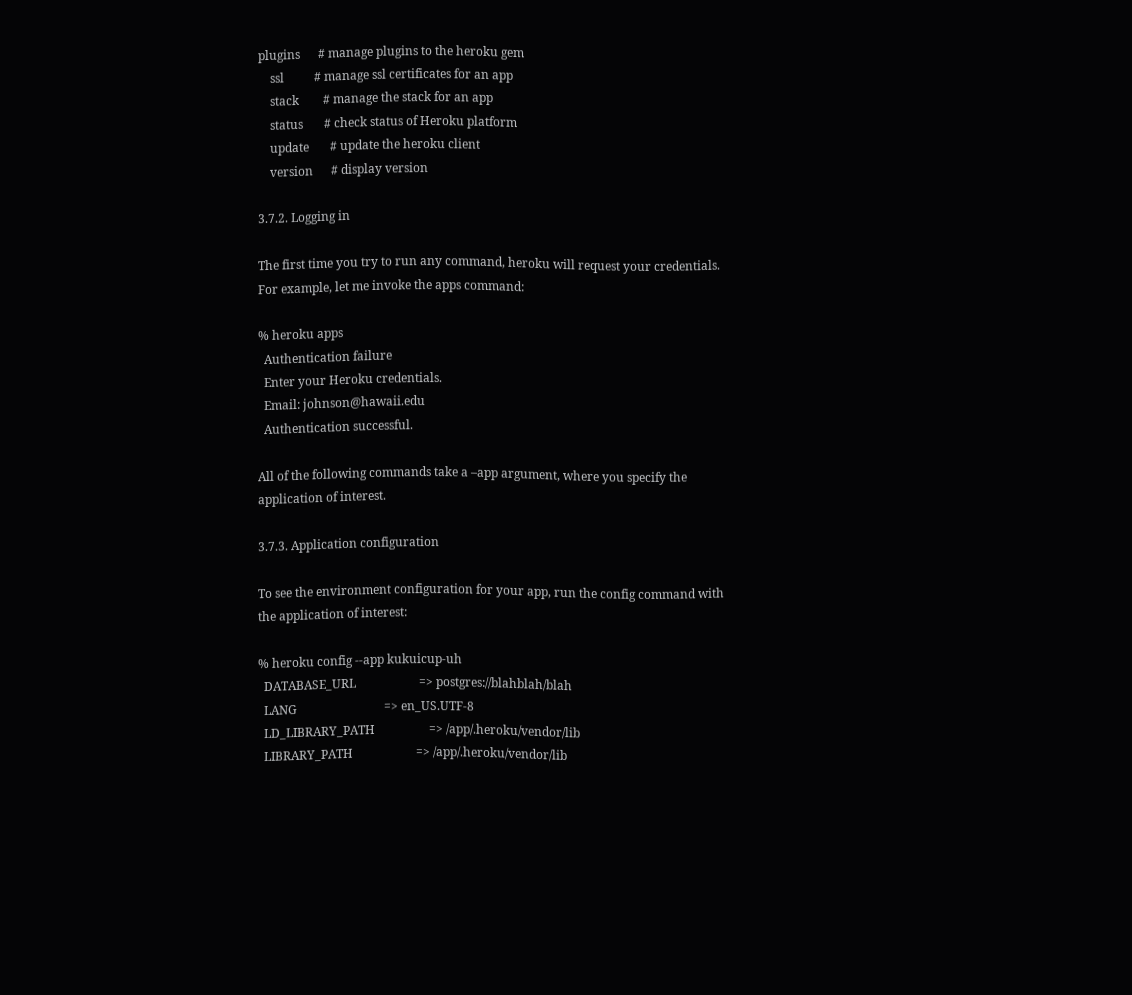plugins      # manage plugins to the heroku gem
    ssl          # manage ssl certificates for an app
    stack        # manage the stack for an app
    status       # check status of Heroku platform
    update       # update the heroku client
    version      # display version

3.7.2. Logging in

The first time you try to run any command, heroku will request your credentials. For example, let me invoke the apps command:

% heroku apps
  Authentication failure
  Enter your Heroku credentials.
  Email: johnson@hawaii.edu
  Authentication successful.

All of the following commands take a –app argument, where you specify the application of interest.

3.7.3. Application configuration

To see the environment configuration for your app, run the config command with the application of interest:

% heroku config --app kukuicup-uh
  DATABASE_URL                     => postgres://blahblah/blah
  LANG                             => en_US.UTF-8
  LD_LIBRARY_PATH                  => /app/.heroku/vendor/lib
  LIBRARY_PATH                     => /app/.heroku/vendor/lib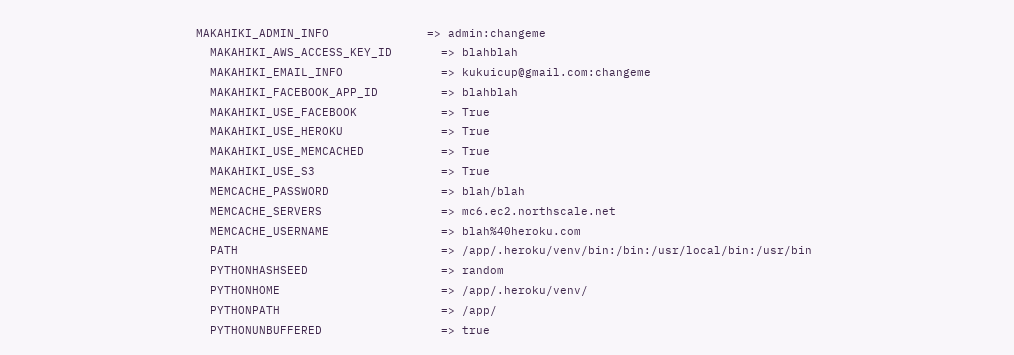MAKAHIKI_ADMIN_INFO              => admin:changeme
  MAKAHIKI_AWS_ACCESS_KEY_ID       => blahblah
  MAKAHIKI_EMAIL_INFO              => kukuicup@gmail.com:changeme
  MAKAHIKI_FACEBOOK_APP_ID         => blahblah
  MAKAHIKI_USE_FACEBOOK            => True
  MAKAHIKI_USE_HEROKU              => True
  MAKAHIKI_USE_MEMCACHED           => True
  MAKAHIKI_USE_S3                  => True
  MEMCACHE_PASSWORD                => blah/blah
  MEMCACHE_SERVERS                 => mc6.ec2.northscale.net
  MEMCACHE_USERNAME                => blah%40heroku.com
  PATH                             => /app/.heroku/venv/bin:/bin:/usr/local/bin:/usr/bin
  PYTHONHASHSEED                   => random
  PYTHONHOME                       => /app/.heroku/venv/
  PYTHONPATH                       => /app/
  PYTHONUNBUFFERED                 => true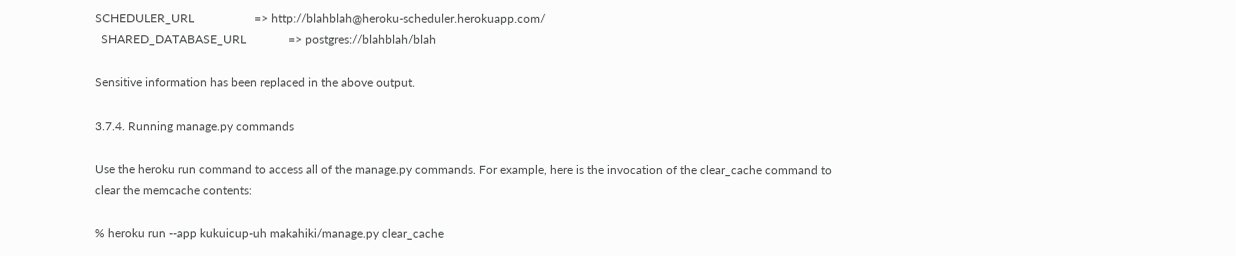SCHEDULER_URL                    => http://blahblah@heroku-scheduler.herokuapp.com/
  SHARED_DATABASE_URL              => postgres://blahblah/blah

Sensitive information has been replaced in the above output.

3.7.4. Running manage.py commands

Use the heroku run command to access all of the manage.py commands. For example, here is the invocation of the clear_cache command to clear the memcache contents:

% heroku run --app kukuicup-uh makahiki/manage.py clear_cache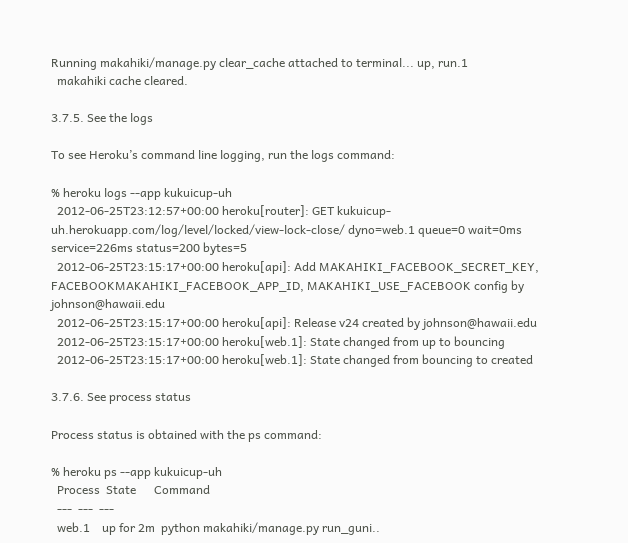Running makahiki/manage.py clear_cache attached to terminal... up, run.1
  makahiki cache cleared.

3.7.5. See the logs

To see Heroku’s command line logging, run the logs command:

% heroku logs --app kukuicup-uh
  2012-06-25T23:12:57+00:00 heroku[router]: GET kukuicup-uh.herokuapp.com/log/level/locked/view-lock-close/ dyno=web.1 queue=0 wait=0ms service=226ms status=200 bytes=5
  2012-06-25T23:15:17+00:00 heroku[api]: Add MAKAHIKI_FACEBOOK_SECRET_KEY, FACEBOOKMAKAHIKI_FACEBOOK_APP_ID, MAKAHIKI_USE_FACEBOOK config by johnson@hawaii.edu
  2012-06-25T23:15:17+00:00 heroku[api]: Release v24 created by johnson@hawaii.edu
  2012-06-25T23:15:17+00:00 heroku[web.1]: State changed from up to bouncing
  2012-06-25T23:15:17+00:00 heroku[web.1]: State changed from bouncing to created

3.7.6. See process status

Process status is obtained with the ps command:

% heroku ps --app kukuicup-uh
  Process  State      Command
  ---  ---  ---
  web.1    up for 2m  python makahiki/manage.py run_guni..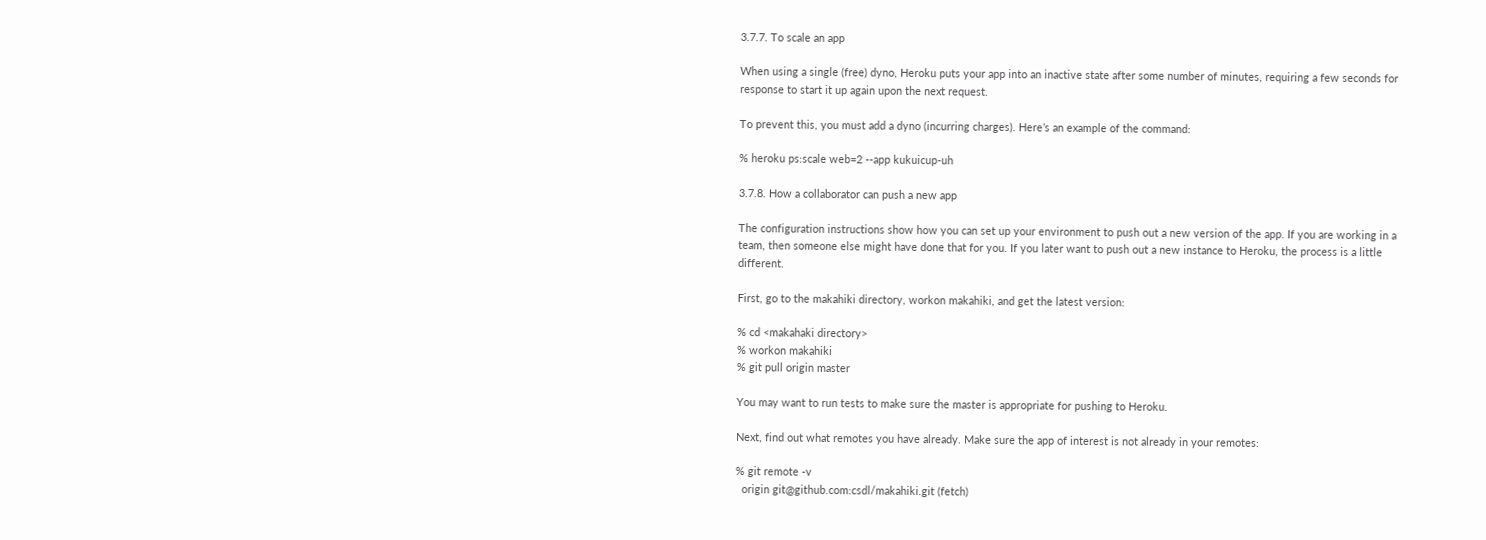3.7.7. To scale an app

When using a single (free) dyno, Heroku puts your app into an inactive state after some number of minutes, requiring a few seconds for response to start it up again upon the next request.

To prevent this, you must add a dyno (incurring charges). Here’s an example of the command:

% heroku ps:scale web=2 --app kukuicup-uh

3.7.8. How a collaborator can push a new app

The configuration instructions show how you can set up your environment to push out a new version of the app. If you are working in a team, then someone else might have done that for you. If you later want to push out a new instance to Heroku, the process is a little different.

First, go to the makahiki directory, workon makahiki, and get the latest version:

% cd <makahaki directory>
% workon makahiki
% git pull origin master

You may want to run tests to make sure the master is appropriate for pushing to Heroku.

Next, find out what remotes you have already. Make sure the app of interest is not already in your remotes:

% git remote -v
  origin git@github.com:csdl/makahiki.git (fetch)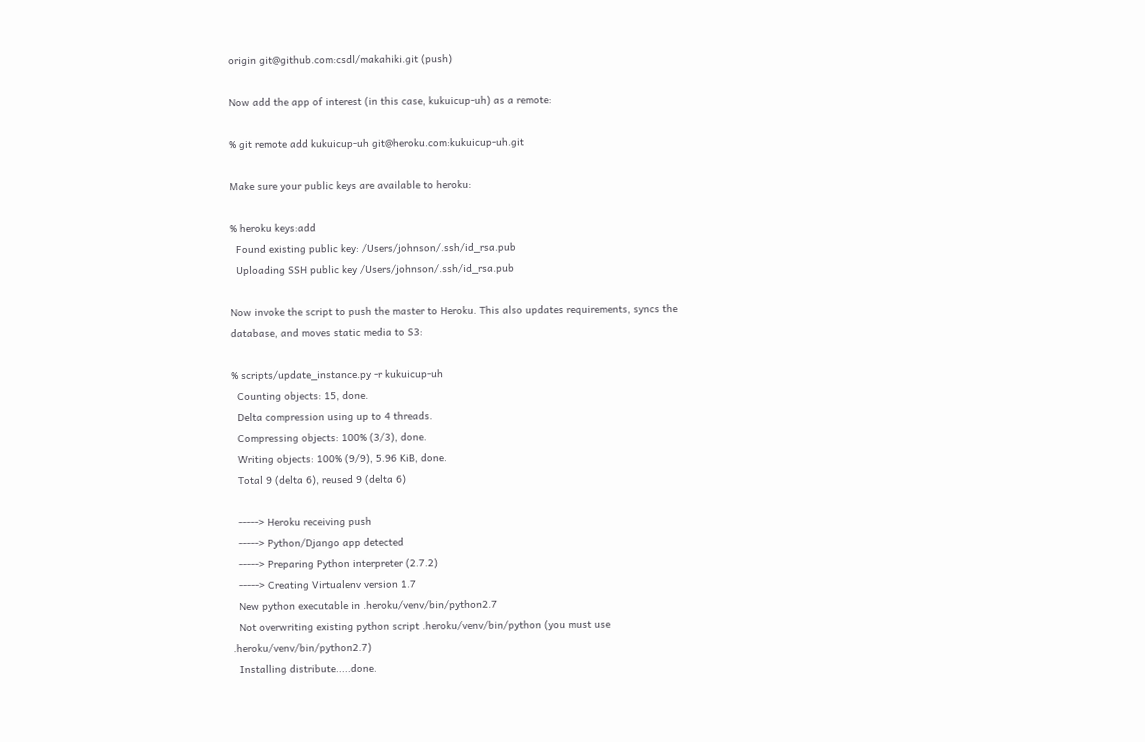origin git@github.com:csdl/makahiki.git (push)

Now add the app of interest (in this case, kukuicup-uh) as a remote:

% git remote add kukuicup-uh git@heroku.com:kukuicup-uh.git

Make sure your public keys are available to heroku:

% heroku keys:add
  Found existing public key: /Users/johnson/.ssh/id_rsa.pub
  Uploading SSH public key /Users/johnson/.ssh/id_rsa.pub

Now invoke the script to push the master to Heroku. This also updates requirements, syncs the database, and moves static media to S3:

% scripts/update_instance.py -r kukuicup-uh
  Counting objects: 15, done.
  Delta compression using up to 4 threads.
  Compressing objects: 100% (3/3), done.
  Writing objects: 100% (9/9), 5.96 KiB, done.
  Total 9 (delta 6), reused 9 (delta 6)

  -----> Heroku receiving push
  -----> Python/Django app detected
  -----> Preparing Python interpreter (2.7.2)
  -----> Creating Virtualenv version 1.7
  New python executable in .heroku/venv/bin/python2.7
  Not overwriting existing python script .heroku/venv/bin/python (you must use .heroku/venv/bin/python2.7)
  Installing distribute.....done.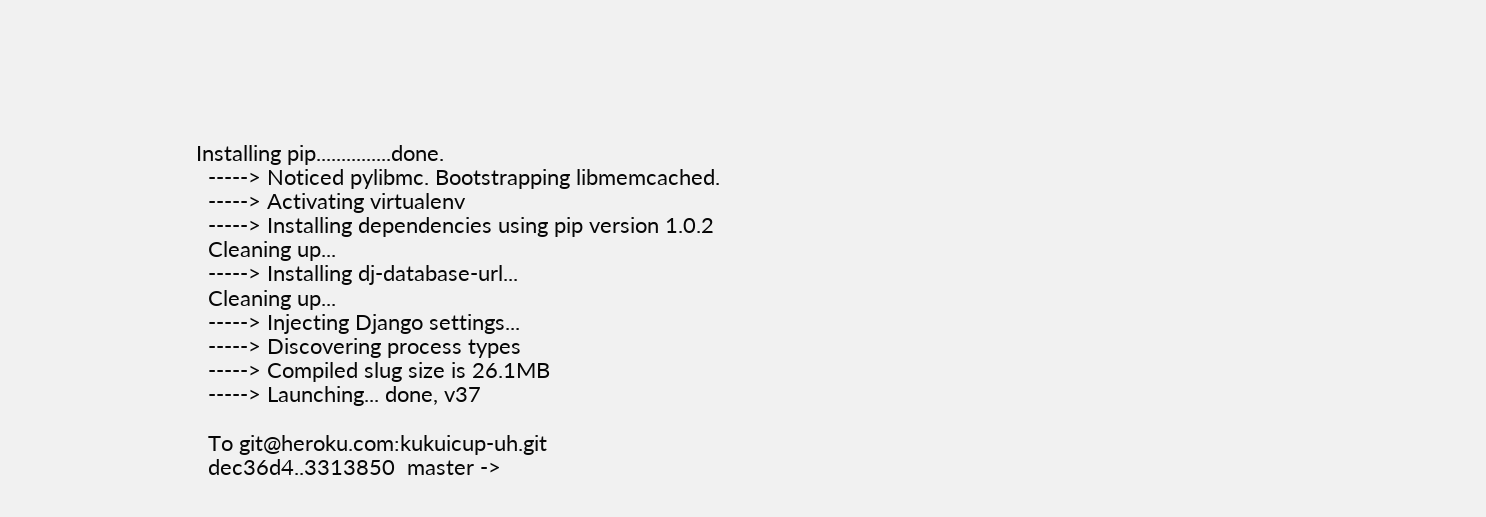Installing pip...............done.
  -----> Noticed pylibmc. Bootstrapping libmemcached.
  -----> Activating virtualenv
  -----> Installing dependencies using pip version 1.0.2
  Cleaning up...
  -----> Installing dj-database-url...
  Cleaning up...
  -----> Injecting Django settings...
  -----> Discovering process types
  -----> Compiled slug size is 26.1MB
  -----> Launching... done, v37

  To git@heroku.com:kukuicup-uh.git
  dec36d4..3313850  master ->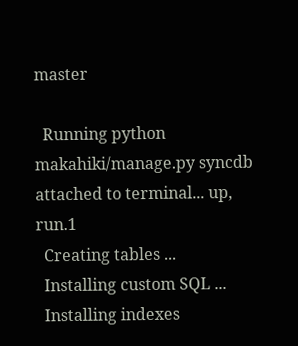master

  Running python makahiki/manage.py syncdb attached to terminal... up, run.1
  Creating tables ...
  Installing custom SQL ...
  Installing indexes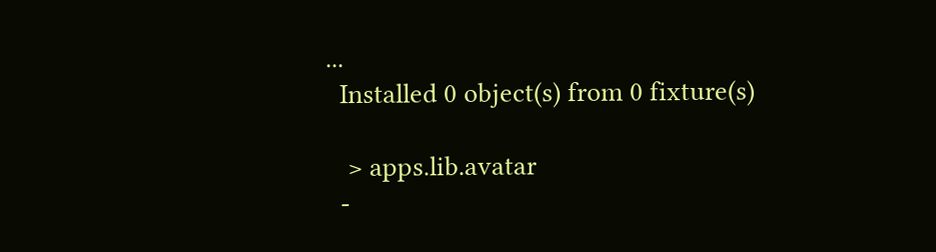...
  Installed 0 object(s) from 0 fixture(s)

   > apps.lib.avatar
  -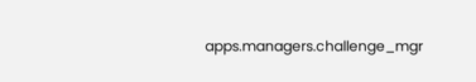apps.managers.challenge_mgr